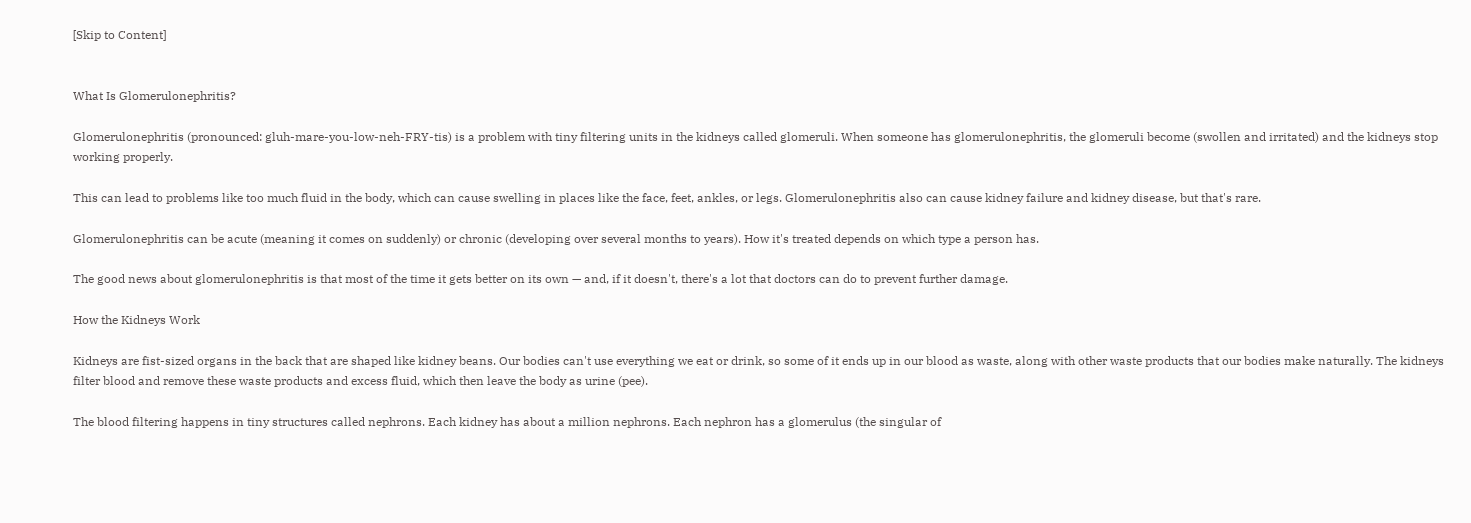[Skip to Content]


What Is Glomerulonephritis?

Glomerulonephritis (pronounced: gluh-mare-you-low-neh-FRY-tis) is a problem with tiny filtering units in the kidneys called glomeruli. When someone has glomerulonephritis, the glomeruli become (swollen and irritated) and the kidneys stop working properly.

This can lead to problems like too much fluid in the body, which can cause swelling in places like the face, feet, ankles, or legs. Glomerulonephritis also can cause kidney failure and kidney disease, but that's rare.

Glomerulonephritis can be acute (meaning it comes on suddenly) or chronic (developing over several months to years). How it's treated depends on which type a person has.

The good news about glomerulonephritis is that most of the time it gets better on its own — and, if it doesn't, there's a lot that doctors can do to prevent further damage.

How the Kidneys Work

Kidneys are fist-sized organs in the back that are shaped like kidney beans. Our bodies can't use everything we eat or drink, so some of it ends up in our blood as waste, along with other waste products that our bodies make naturally. The kidneys filter blood and remove these waste products and excess fluid, which then leave the body as urine (pee).

The blood filtering happens in tiny structures called nephrons. Each kidney has about a million nephrons. Each nephron has a glomerulus (the singular of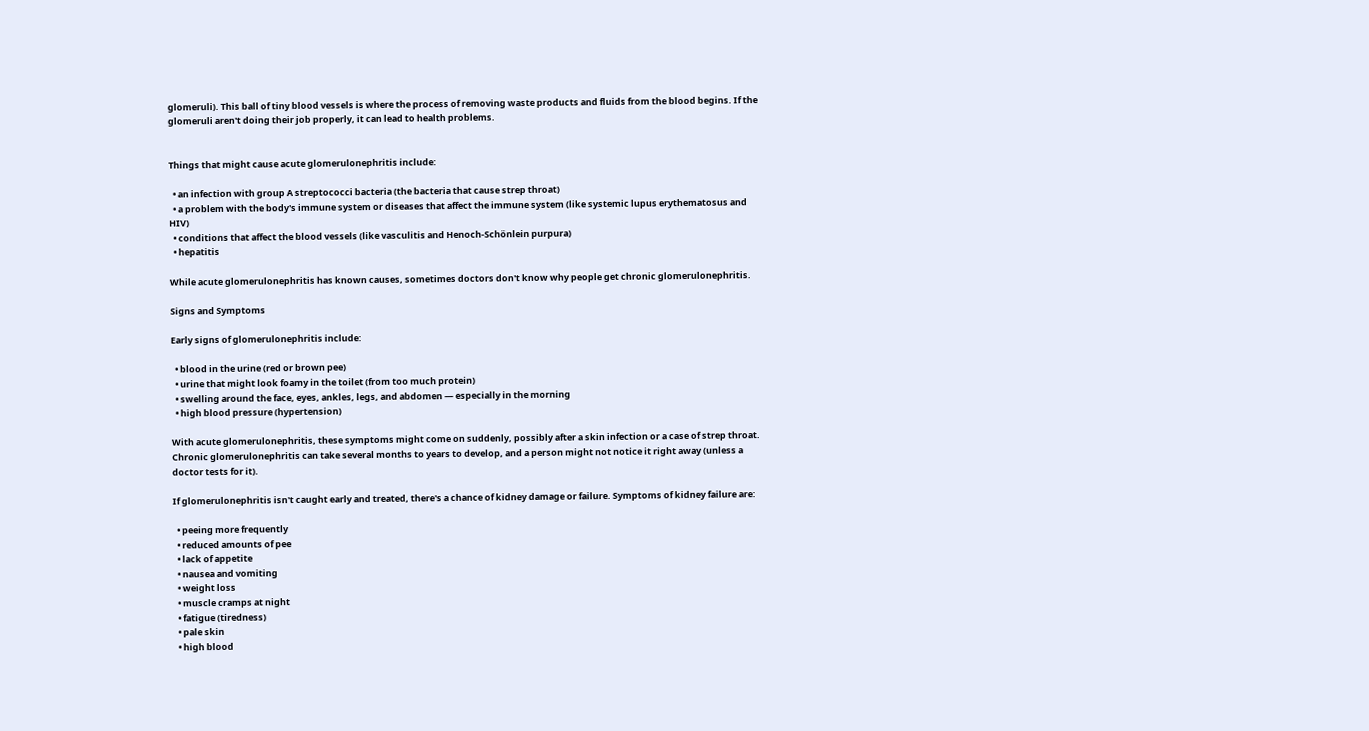glomeruli). This ball of tiny blood vessels is where the process of removing waste products and fluids from the blood begins. If the glomeruli aren't doing their job properly, it can lead to health problems.


Things that might cause acute glomerulonephritis include:

  • an infection with group A streptococci bacteria (the bacteria that cause strep throat)
  • a problem with the body's immune system or diseases that affect the immune system (like systemic lupus erythematosus and HIV)
  • conditions that affect the blood vessels (like vasculitis and Henoch-Schönlein purpura)
  • hepatitis

While acute glomerulonephritis has known causes, sometimes doctors don't know why people get chronic glomerulonephritis.

Signs and Symptoms

Early signs of glomerulonephritis include:

  • blood in the urine (red or brown pee)
  • urine that might look foamy in the toilet (from too much protein)
  • swelling around the face, eyes, ankles, legs, and abdomen — especially in the morning
  • high blood pressure (hypertension)

With acute glomerulonephritis, these symptoms might come on suddenly, possibly after a skin infection or a case of strep throat. Chronic glomerulonephritis can take several months to years to develop, and a person might not notice it right away (unless a doctor tests for it).

If glomerulonephritis isn't caught early and treated, there's a chance of kidney damage or failure. Symptoms of kidney failure are:

  • peeing more frequently
  • reduced amounts of pee
  • lack of appetite
  • nausea and vomiting
  • weight loss
  • muscle cramps at night
  • fatigue (tiredness)
  • pale skin
  • high blood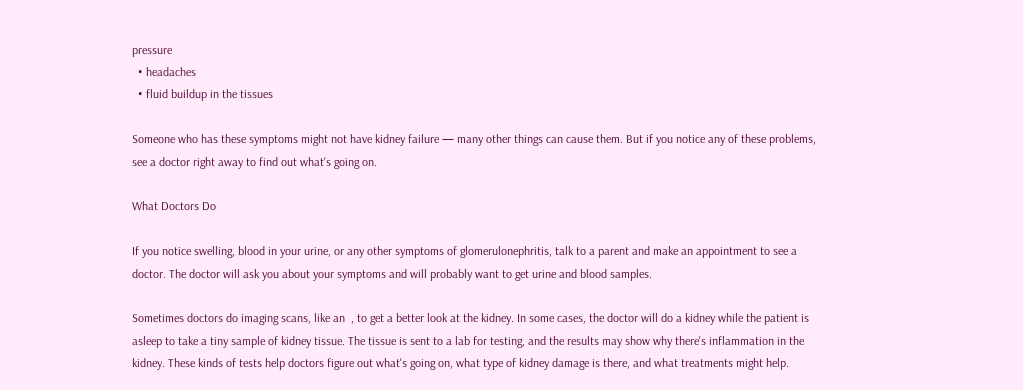pressure
  • headaches
  • fluid buildup in the tissues

Someone who has these symptoms might not have kidney failure — many other things can cause them. But if you notice any of these problems, see a doctor right away to find out what's going on.

What Doctors Do

If you notice swelling, blood in your urine, or any other symptoms of glomerulonephritis, talk to a parent and make an appointment to see a doctor. The doctor will ask you about your symptoms and will probably want to get urine and blood samples.

Sometimes doctors do imaging scans, like an  , to get a better look at the kidney. In some cases, the doctor will do a kidney while the patient is asleep to take a tiny sample of kidney tissue. The tissue is sent to a lab for testing, and the results may show why there's inflammation in the kidney. These kinds of tests help doctors figure out what's going on, what type of kidney damage is there, and what treatments might help.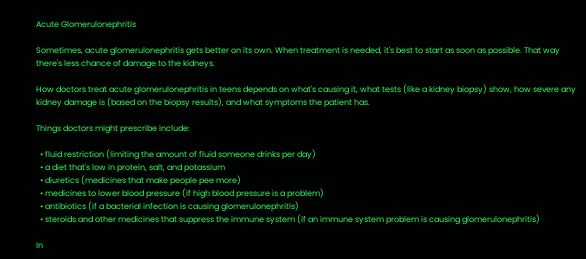Acute Glomerulonephritis

Sometimes, acute glomerulonephritis gets better on its own. When treatment is needed, it's best to start as soon as possible. That way there's less chance of damage to the kidneys.

How doctors treat acute glomerulonephritis in teens depends on what's causing it, what tests (like a kidney biopsy) show, how severe any kidney damage is (based on the biopsy results), and what symptoms the patient has.

Things doctors might prescribe include:

  • fluid restriction (limiting the amount of fluid someone drinks per day)
  • a diet that's low in protein, salt, and potassium
  • diuretics (medicines that make people pee more)
  • medicines to lower blood pressure (if high blood pressure is a problem)
  • antibiotics (if a bacterial infection is causing glomerulonephritis)
  • steroids and other medicines that suppress the immune system (if an immune system problem is causing glomerulonephritis)

In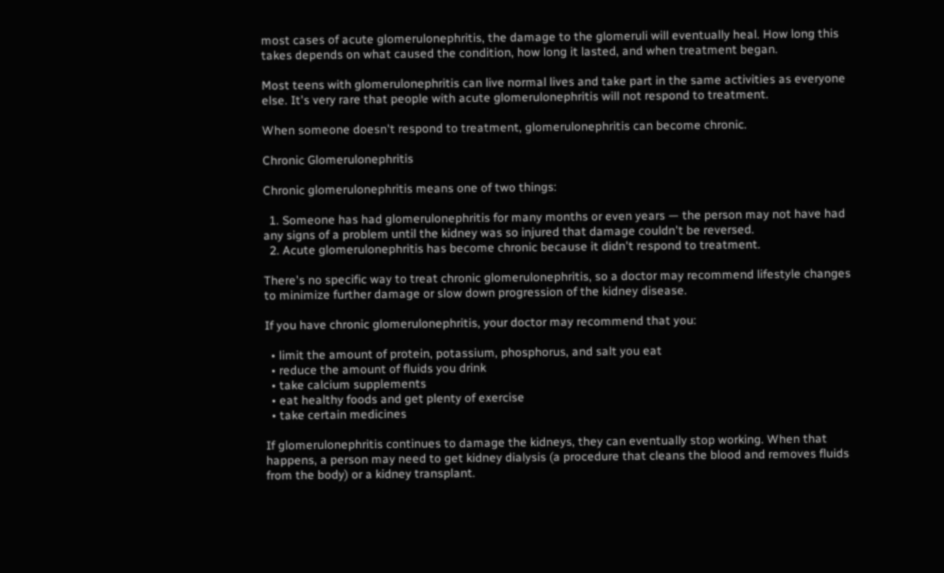most cases of acute glomerulonephritis, the damage to the glomeruli will eventually heal. How long this takes depends on what caused the condition, how long it lasted, and when treatment began.

Most teens with glomerulonephritis can live normal lives and take part in the same activities as everyone else. It's very rare that people with acute glomerulonephritis will not respond to treatment.

When someone doesn't respond to treatment, glomerulonephritis can become chronic.

Chronic Glomerulonephritis

Chronic glomerulonephritis means one of two things:

  1. Someone has had glomerulonephritis for many months or even years — the person may not have had any signs of a problem until the kidney was so injured that damage couldn't be reversed.
  2. Acute glomerulonephritis has become chronic because it didn't respond to treatment.

There's no specific way to treat chronic glomerulonephritis, so a doctor may recommend lifestyle changes to minimize further damage or slow down progression of the kidney disease.

If you have chronic glomerulonephritis, your doctor may recommend that you:

  • limit the amount of protein, potassium, phosphorus, and salt you eat
  • reduce the amount of fluids you drink
  • take calcium supplements
  • eat healthy foods and get plenty of exercise
  • take certain medicines

If glomerulonephritis continues to damage the kidneys, they can eventually stop working. When that happens, a person may need to get kidney dialysis (a procedure that cleans the blood and removes fluids from the body) or a kidney transplant.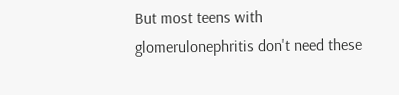But most teens with glomerulonephritis don't need these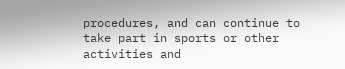procedures, and can continue to take part in sports or other activities and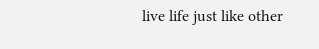live life just like other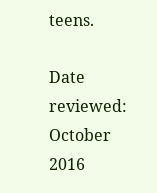teens.

Date reviewed: October 2016